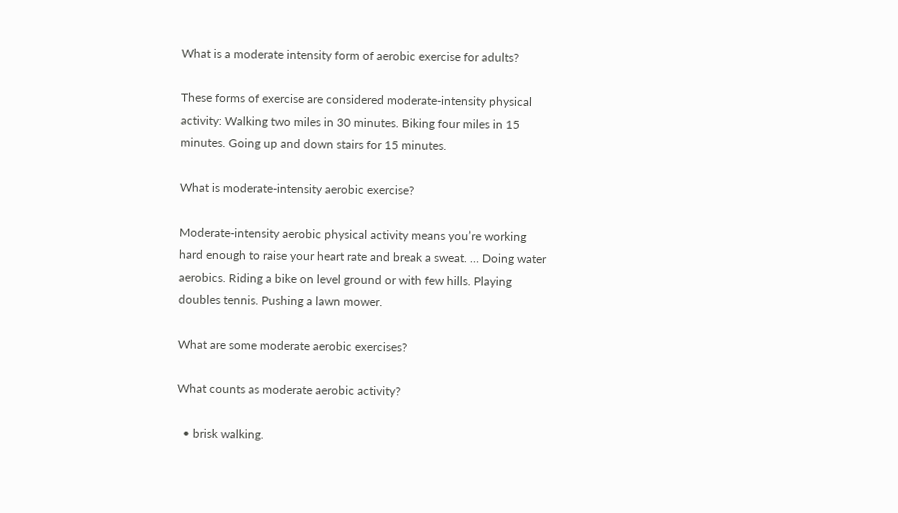What is a moderate intensity form of aerobic exercise for adults?

These forms of exercise are considered moderate-intensity physical activity: Walking two miles in 30 minutes. Biking four miles in 15 minutes. Going up and down stairs for 15 minutes.

What is moderate-intensity aerobic exercise?

Moderate-intensity aerobic physical activity means you’re working hard enough to raise your heart rate and break a sweat. … Doing water aerobics. Riding a bike on level ground or with few hills. Playing doubles tennis. Pushing a lawn mower.

What are some moderate aerobic exercises?

What counts as moderate aerobic activity?

  • brisk walking.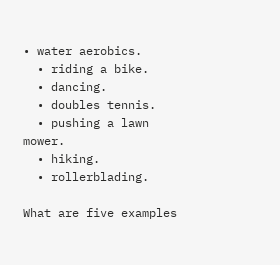• water aerobics.
  • riding a bike.
  • dancing.
  • doubles tennis.
  • pushing a lawn mower.
  • hiking.
  • rollerblading.

What are five examples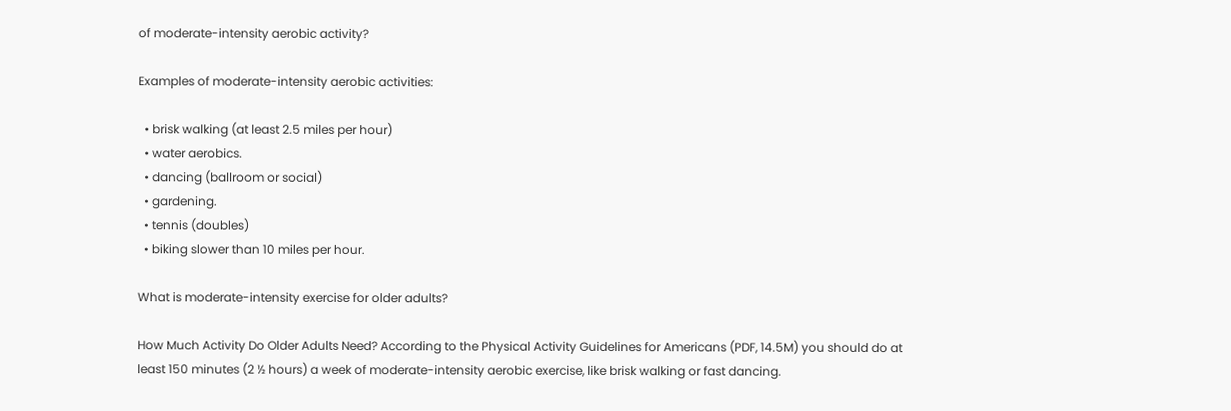of moderate-intensity aerobic activity?

Examples of moderate-intensity aerobic activities:

  • brisk walking (at least 2.5 miles per hour)
  • water aerobics.
  • dancing (ballroom or social)
  • gardening.
  • tennis (doubles)
  • biking slower than 10 miles per hour.

What is moderate-intensity exercise for older adults?

How Much Activity Do Older Adults Need? According to the Physical Activity Guidelines for Americans (PDF, 14.5M) you should do at least 150 minutes (2 ½ hours) a week of moderate-intensity aerobic exercise, like brisk walking or fast dancing.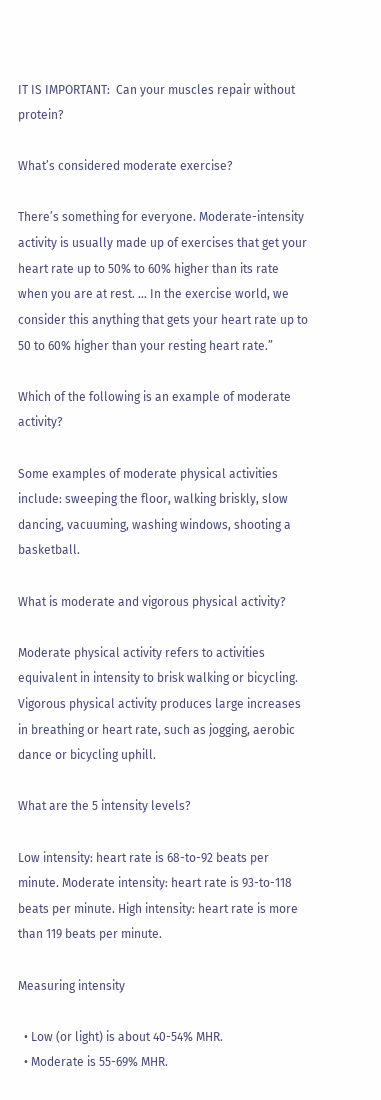IT IS IMPORTANT:  Can your muscles repair without protein?

What’s considered moderate exercise?

There’s something for everyone. Moderate-intensity activity is usually made up of exercises that get your heart rate up to 50% to 60% higher than its rate when you are at rest. … In the exercise world, we consider this anything that gets your heart rate up to 50 to 60% higher than your resting heart rate.”

Which of the following is an example of moderate activity?

Some examples of moderate physical activities include: sweeping the floor, walking briskly, slow dancing, vacuuming, washing windows, shooting a basketball.

What is moderate and vigorous physical activity?

Moderate physical activity refers to activities equivalent in intensity to brisk walking or bicycling. Vigorous physical activity produces large increases in breathing or heart rate, such as jogging, aerobic dance or bicycling uphill.

What are the 5 intensity levels?

Low intensity: heart rate is 68-to-92 beats per minute. Moderate intensity: heart rate is 93-to-118 beats per minute. High intensity: heart rate is more than 119 beats per minute.

Measuring intensity

  • Low (or light) is about 40-54% MHR.
  • Moderate is 55-69% MHR.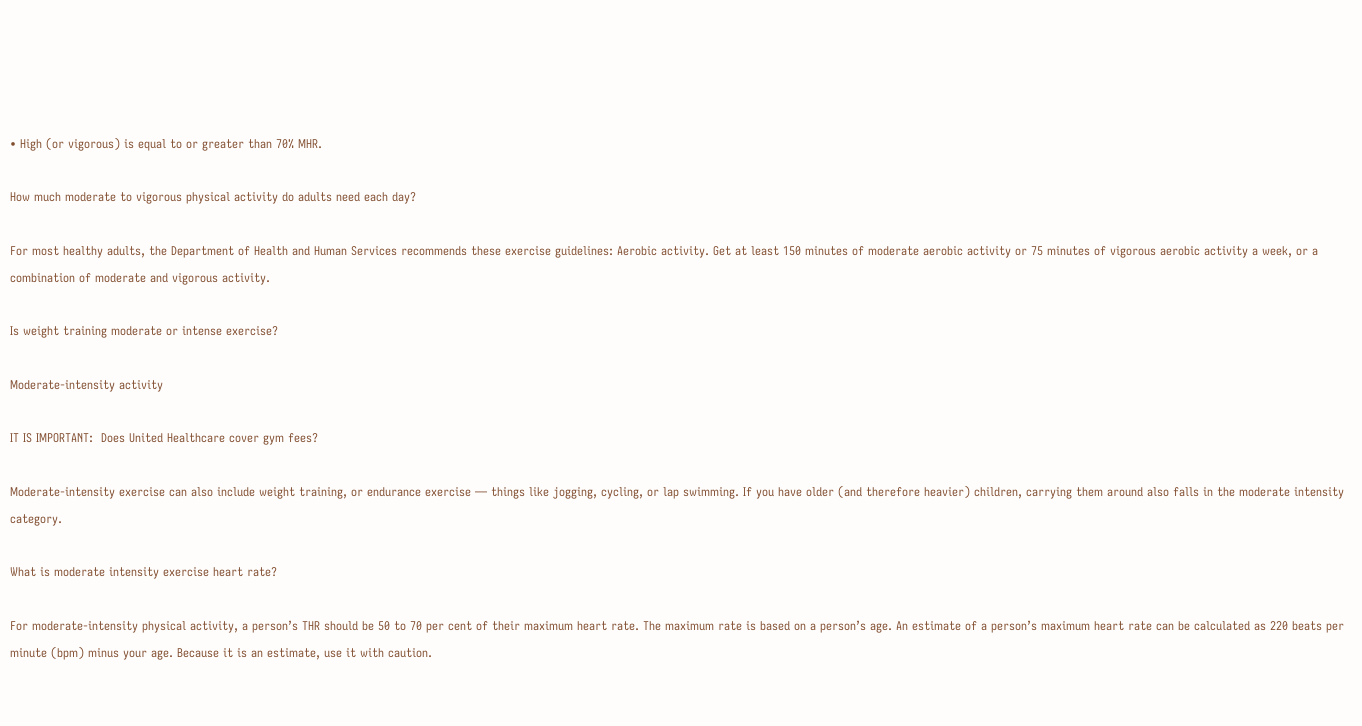• High (or vigorous) is equal to or greater than 70% MHR.

How much moderate to vigorous physical activity do adults need each day?

For most healthy adults, the Department of Health and Human Services recommends these exercise guidelines: Aerobic activity. Get at least 150 minutes of moderate aerobic activity or 75 minutes of vigorous aerobic activity a week, or a combination of moderate and vigorous activity.

Is weight training moderate or intense exercise?

Moderate-intensity activity

IT IS IMPORTANT:  Does United Healthcare cover gym fees?

Moderate-intensity exercise can also include weight training, or endurance exercise — things like jogging, cycling, or lap swimming. If you have older (and therefore heavier) children, carrying them around also falls in the moderate intensity category.

What is moderate intensity exercise heart rate?

For moderate-intensity physical activity, a person’s THR should be 50 to 70 per cent of their maximum heart rate. The maximum rate is based on a person’s age. An estimate of a person’s maximum heart rate can be calculated as 220 beats per minute (bpm) minus your age. Because it is an estimate, use it with caution.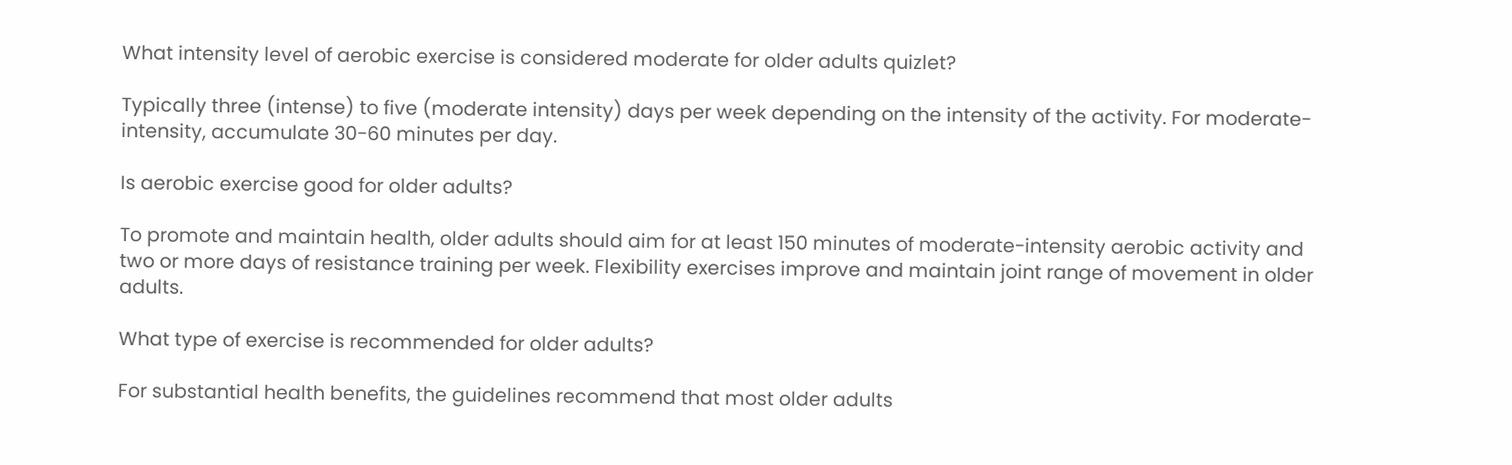What intensity level of aerobic exercise is considered moderate for older adults quizlet?

Typically three (intense) to five (moderate intensity) days per week depending on the intensity of the activity. For moderate- intensity, accumulate 30-60 minutes per day.

Is aerobic exercise good for older adults?

To promote and maintain health, older adults should aim for at least 150 minutes of moderate-intensity aerobic activity and two or more days of resistance training per week. Flexibility exercises improve and maintain joint range of movement in older adults.

What type of exercise is recommended for older adults?

For substantial health benefits, the guidelines recommend that most older adults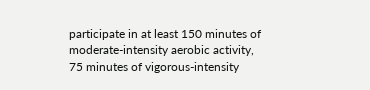participate in at least 150 minutes of moderate-intensity aerobic activity, 75 minutes of vigorous-intensity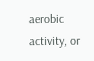aerobic activity, or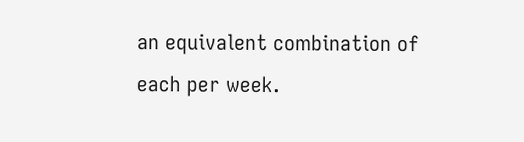an equivalent combination of each per week.